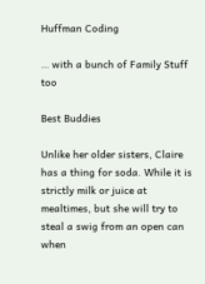Huffman Coding

… with a bunch of Family Stuff too

Best Buddies

Unlike her older sisters, Claire has a thing for soda. While it is strictly milk or juice at mealtimes, but she will try to steal a swig from an open can when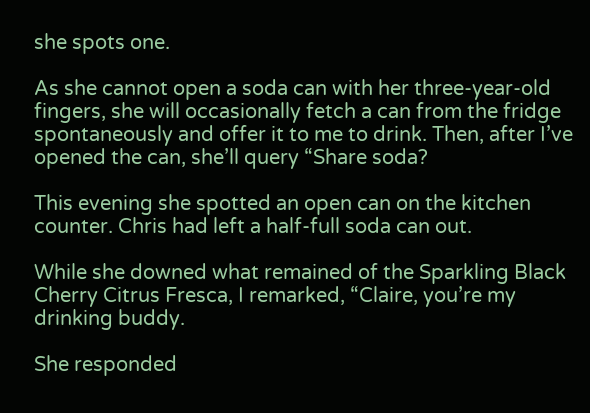she spots one.

As she cannot open a soda can with her three-year-old fingers, she will occasionally fetch a can from the fridge spontaneously and offer it to me to drink. Then, after I’ve opened the can, she’ll query “Share soda?

This evening she spotted an open can on the kitchen counter. Chris had left a half-full soda can out.

While she downed what remained of the Sparkling Black Cherry Citrus Fresca, I remarked, “Claire, you’re my drinking buddy.

She responded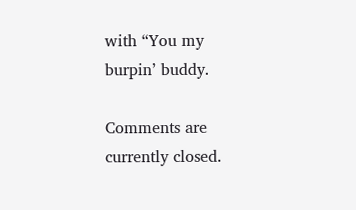with “You my burpin’ buddy.

Comments are currently closed.